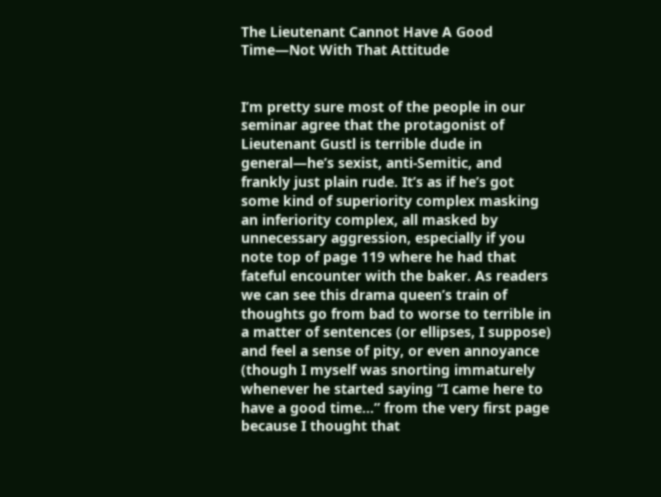The Lieutenant Cannot Have A Good Time—Not With That Attitude


I’m pretty sure most of the people in our seminar agree that the protagonist of Lieutenant Gustl is terrible dude in general—he’s sexist, anti-Semitic, and frankly just plain rude. It’s as if he’s got some kind of superiority complex masking an inferiority complex, all masked by unnecessary aggression, especially if you note top of page 119 where he had that fateful encounter with the baker. As readers we can see this drama queen’s train of thoughts go from bad to worse to terrible in a matter of sentences (or ellipses, I suppose) and feel a sense of pity, or even annoyance (though I myself was snorting immaturely whenever he started saying “I came here to have a good time…” from the very first page because I thought that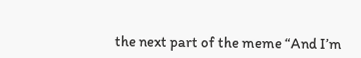the next part of the meme “And I’m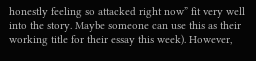honestly feeling so attacked right now” fit very well into the story. Maybe someone can use this as their working title for their essay this week). However,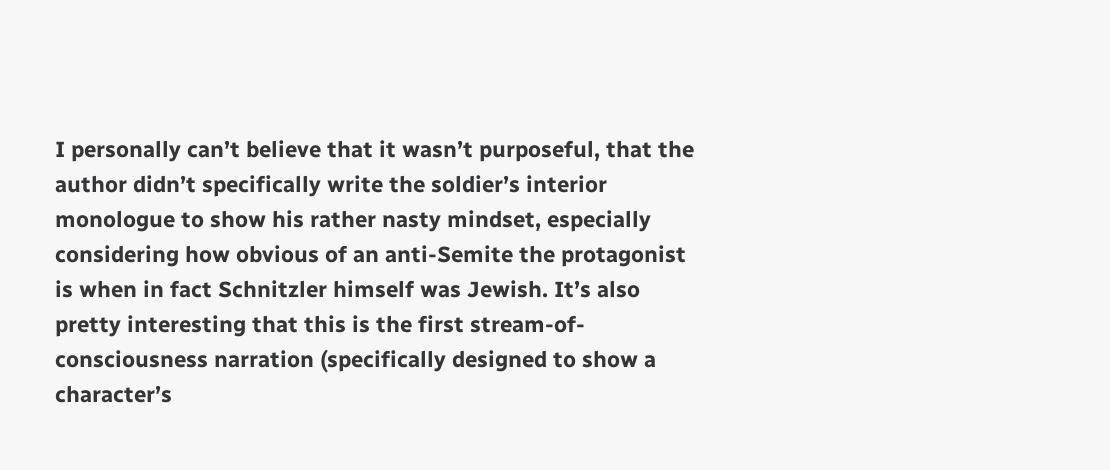I personally can’t believe that it wasn’t purposeful, that the author didn’t specifically write the soldier’s interior monologue to show his rather nasty mindset, especially considering how obvious of an anti-Semite the protagonist is when in fact Schnitzler himself was Jewish. It’s also pretty interesting that this is the first stream-of-consciousness narration (specifically designed to show a character’s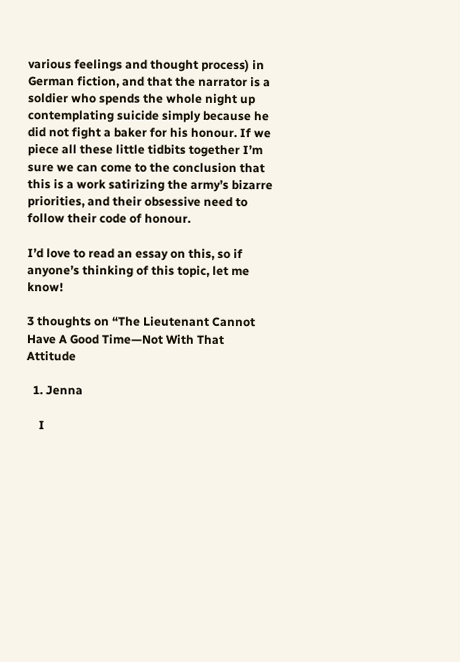various feelings and thought process) in German fiction, and that the narrator is a soldier who spends the whole night up contemplating suicide simply because he did not fight a baker for his honour. If we piece all these little tidbits together I’m sure we can come to the conclusion that this is a work satirizing the army’s bizarre priorities, and their obsessive need to follow their code of honour.

I’d love to read an essay on this, so if anyone’s thinking of this topic, let me know!

3 thoughts on “The Lieutenant Cannot Have A Good Time—Not With That Attitude

  1. Jenna

    I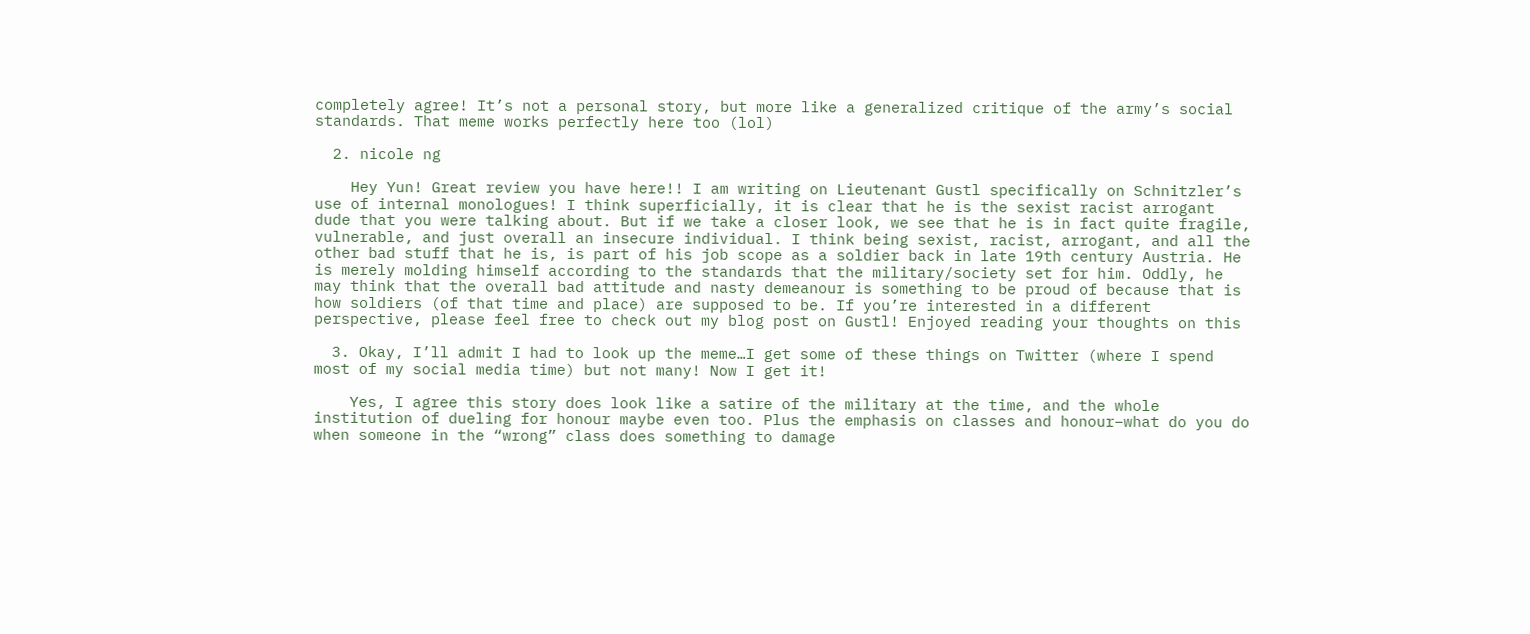completely agree! It’s not a personal story, but more like a generalized critique of the army’s social standards. That meme works perfectly here too (lol)

  2. nicole ng

    Hey Yun! Great review you have here!! I am writing on Lieutenant Gustl specifically on Schnitzler’s use of internal monologues! I think superficially, it is clear that he is the sexist racist arrogant dude that you were talking about. But if we take a closer look, we see that he is in fact quite fragile, vulnerable, and just overall an insecure individual. I think being sexist, racist, arrogant, and all the other bad stuff that he is, is part of his job scope as a soldier back in late 19th century Austria. He is merely molding himself according to the standards that the military/society set for him. Oddly, he may think that the overall bad attitude and nasty demeanour is something to be proud of because that is how soldiers (of that time and place) are supposed to be. If you’re interested in a different perspective, please feel free to check out my blog post on Gustl! Enjoyed reading your thoughts on this

  3. Okay, I’ll admit I had to look up the meme…I get some of these things on Twitter (where I spend most of my social media time) but not many! Now I get it!

    Yes, I agree this story does look like a satire of the military at the time, and the whole institution of dueling for honour maybe even too. Plus the emphasis on classes and honour–what do you do when someone in the “wrong” class does something to damage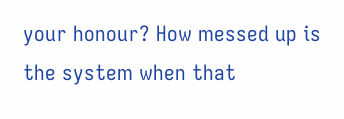your honour? How messed up is the system when that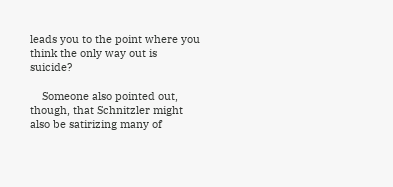leads you to the point where you think the only way out is suicide?

    Someone also pointed out, though, that Schnitzler might also be satirizing many of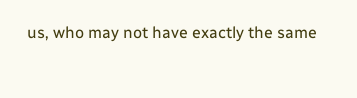us, who may not have exactly the same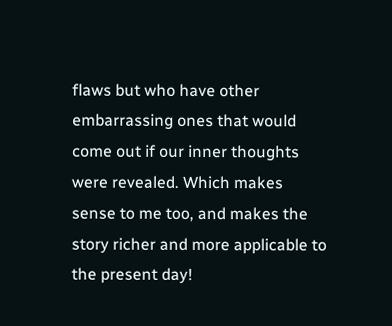flaws but who have other embarrassing ones that would come out if our inner thoughts were revealed. Which makes sense to me too, and makes the story richer and more applicable to the present day!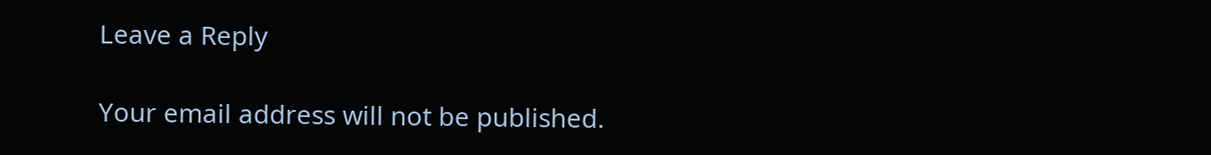Leave a Reply

Your email address will not be published.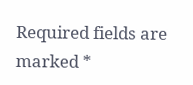Required fields are marked *